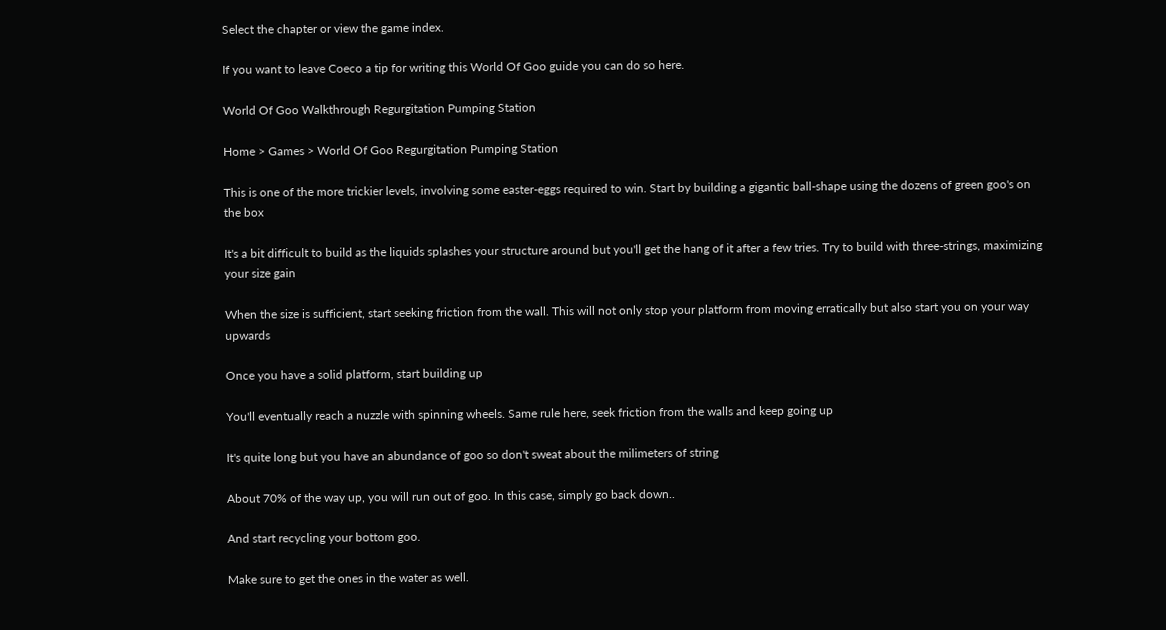Select the chapter or view the game index.

If you want to leave Coeco a tip for writing this World Of Goo guide you can do so here.

World Of Goo Walkthrough Regurgitation Pumping Station

Home > Games > World Of Goo Regurgitation Pumping Station

This is one of the more trickier levels, involving some easter-eggs required to win. Start by building a gigantic ball-shape using the dozens of green goo's on the box

It's a bit difficult to build as the liquids splashes your structure around but you'll get the hang of it after a few tries. Try to build with three-strings, maximizing your size gain

When the size is sufficient, start seeking friction from the wall. This will not only stop your platform from moving erratically but also start you on your way upwards

Once you have a solid platform, start building up

You'll eventually reach a nuzzle with spinning wheels. Same rule here, seek friction from the walls and keep going up

It's quite long but you have an abundance of goo so don't sweat about the milimeters of string

About 70% of the way up, you will run out of goo. In this case, simply go back down..

And start recycling your bottom goo.

Make sure to get the ones in the water as well.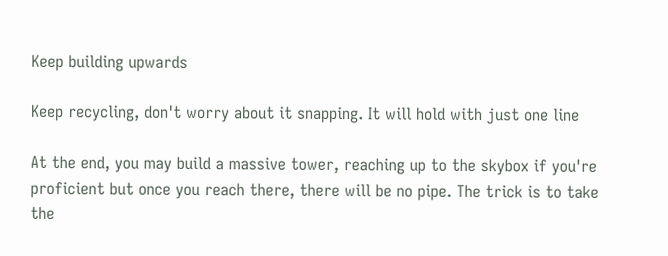Keep building upwards

Keep recycling, don't worry about it snapping. It will hold with just one line

At the end, you may build a massive tower, reaching up to the skybox if you're proficient but once you reach there, there will be no pipe. The trick is to take the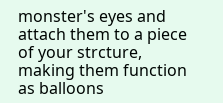monster's eyes and attach them to a piece of your strcture, making them function as balloons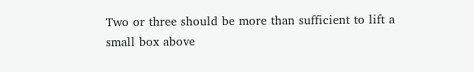Two or three should be more than sufficient to lift a small box above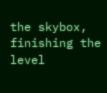the skybox, finishing the level